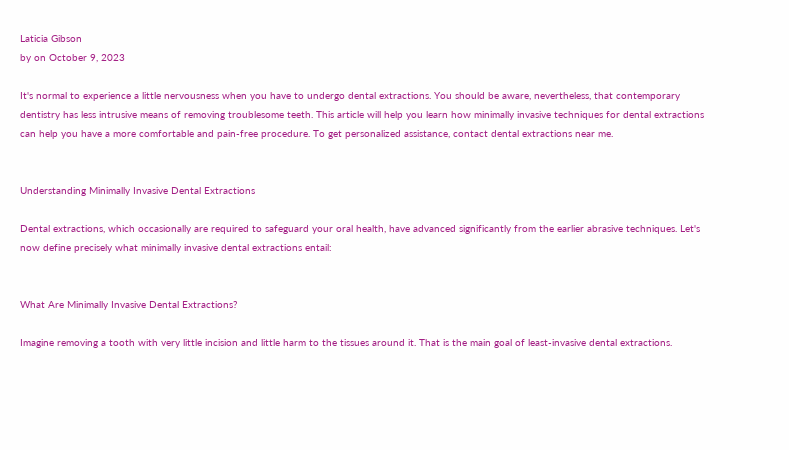Laticia Gibson
by on October 9, 2023

It's normal to experience a little nervousness when you have to undergo dental extractions. You should be aware, nevertheless, that contemporary dentistry has less intrusive means of removing troublesome teeth. This article will help you learn how minimally invasive techniques for dental extractions can help you have a more comfortable and pain-free procedure. To get personalized assistance, contact dental extractions near me.


Understanding Minimally Invasive Dental Extractions

Dental extractions, which occasionally are required to safeguard your oral health, have advanced significantly from the earlier abrasive techniques. Let's now define precisely what minimally invasive dental extractions entail:


What Are Minimally Invasive Dental Extractions?

Imagine removing a tooth with very little incision and little harm to the tissues around it. That is the main goal of least-invasive dental extractions.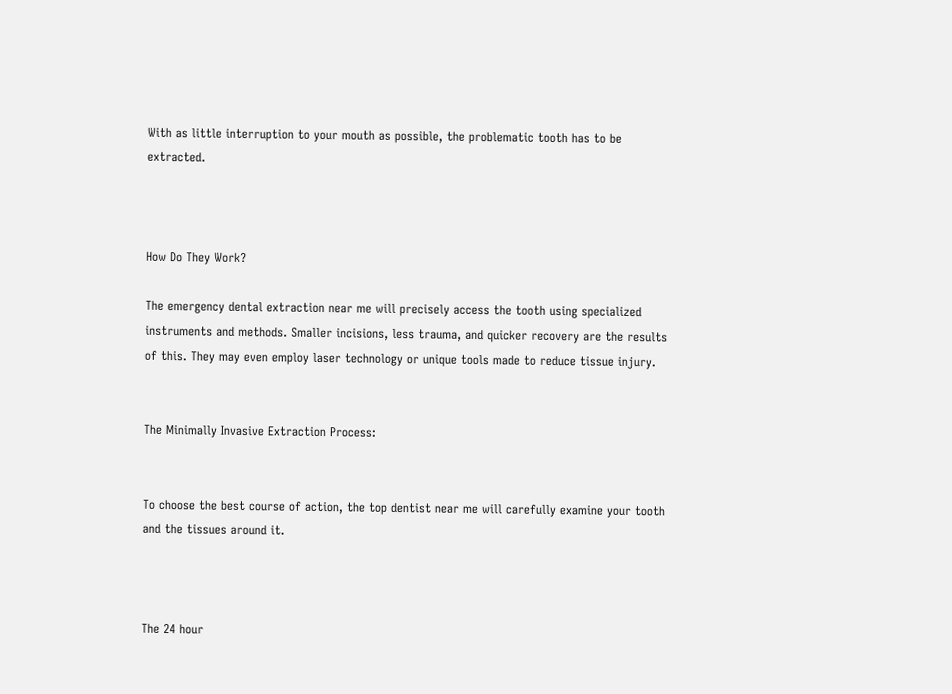With as little interruption to your mouth as possible, the problematic tooth has to be extracted.



How Do They Work?

The emergency dental extraction near me will precisely access the tooth using specialized instruments and methods. Smaller incisions, less trauma, and quicker recovery are the results of this. They may even employ laser technology or unique tools made to reduce tissue injury.


The Minimally Invasive Extraction Process:


To choose the best course of action, the top dentist near me will carefully examine your tooth and the tissues around it.



The 24 hour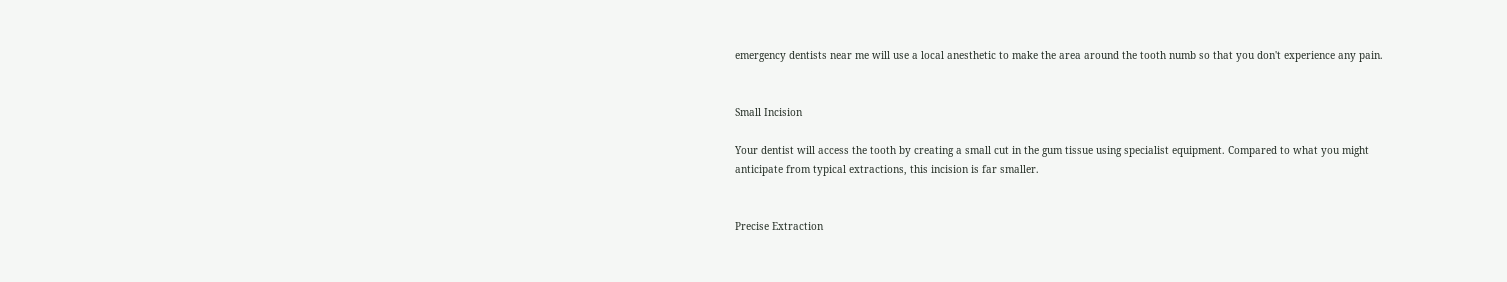emergency dentists near me will use a local anesthetic to make the area around the tooth numb so that you don't experience any pain.


Small Incision

Your dentist will access the tooth by creating a small cut in the gum tissue using specialist equipment. Compared to what you might anticipate from typical extractions, this incision is far smaller.


Precise Extraction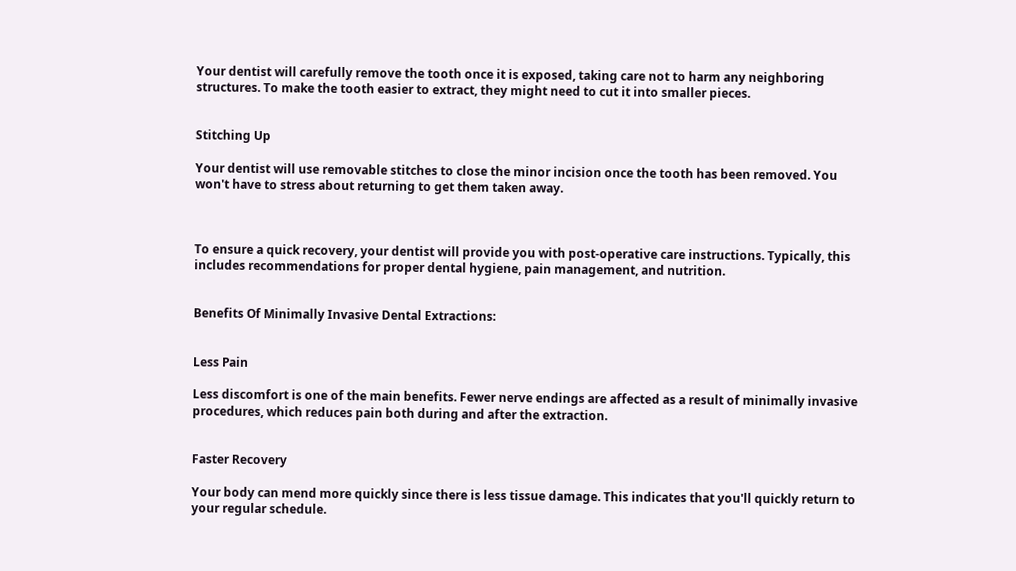Your dentist will carefully remove the tooth once it is exposed, taking care not to harm any neighboring structures. To make the tooth easier to extract, they might need to cut it into smaller pieces.


Stitching Up

Your dentist will use removable stitches to close the minor incision once the tooth has been removed. You won't have to stress about returning to get them taken away.



To ensure a quick recovery, your dentist will provide you with post-operative care instructions. Typically, this includes recommendations for proper dental hygiene, pain management, and nutrition.


Benefits Of Minimally Invasive Dental Extractions:


Less Pain

Less discomfort is one of the main benefits. Fewer nerve endings are affected as a result of minimally invasive procedures, which reduces pain both during and after the extraction.


Faster Recovery

Your body can mend more quickly since there is less tissue damage. This indicates that you'll quickly return to your regular schedule.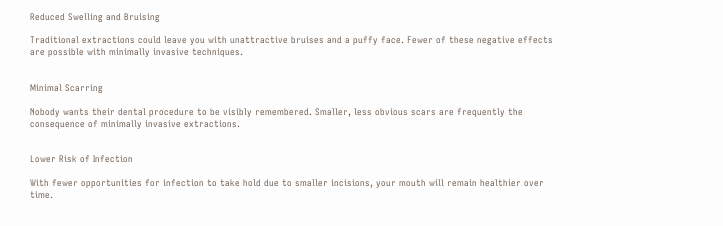Reduced Swelling and Bruising

Traditional extractions could leave you with unattractive bruises and a puffy face. Fewer of these negative effects are possible with minimally invasive techniques.


Minimal Scarring

Nobody wants their dental procedure to be visibly remembered. Smaller, less obvious scars are frequently the consequence of minimally invasive extractions.


Lower Risk of Infection

With fewer opportunities for infection to take hold due to smaller incisions, your mouth will remain healthier over time.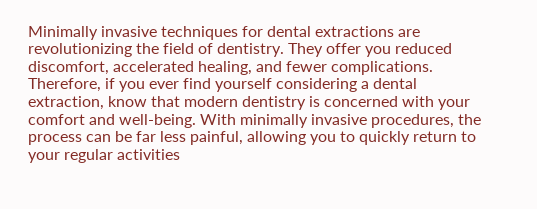Minimally invasive techniques for dental extractions are revolutionizing the field of dentistry. They offer you reduced discomfort, accelerated healing, and fewer complications. Therefore, if you ever find yourself considering a dental extraction, know that modern dentistry is concerned with your comfort and well-being. With minimally invasive procedures, the process can be far less painful, allowing you to quickly return to your regular activities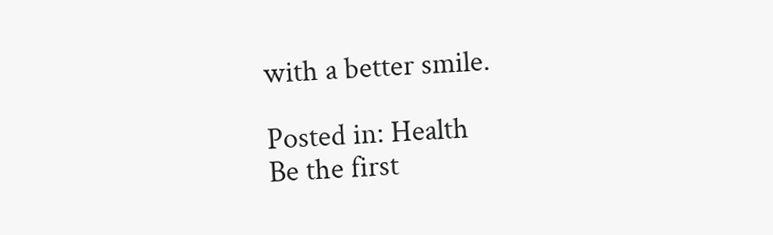with a better smile.

Posted in: Health
Be the first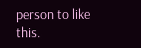person to like this.